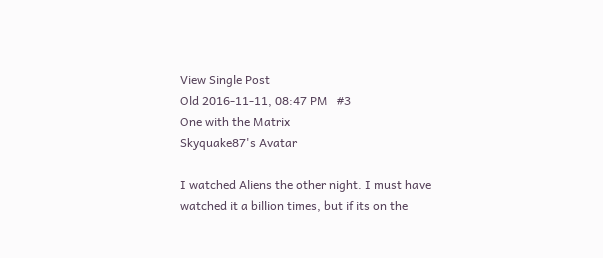View Single Post
Old 2016-11-11, 08:47 PM   #3
One with the Matrix
Skyquake87's Avatar

I watched Aliens the other night. I must have watched it a billion times, but if its on the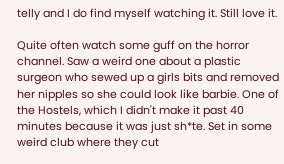telly and I do find myself watching it. Still love it.

Quite often watch some guff on the horror channel. Saw a weird one about a plastic surgeon who sewed up a girls bits and removed her nipples so she could look like barbie. One of the Hostels, which I didn't make it past 40 minutes because it was just sh*te. Set in some weird club where they cut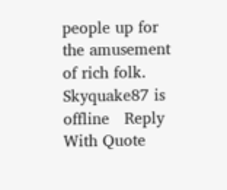people up for the amusement of rich folk.
Skyquake87 is offline   Reply With Quote